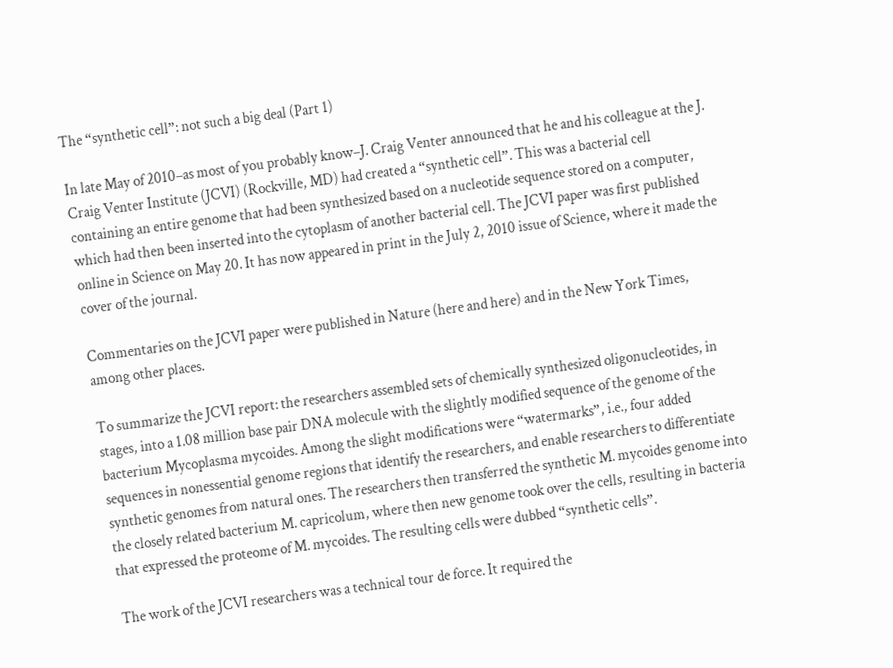The “synthetic cell”: not such a big deal (Part 1)

In late May of 2010–as most of you probably know–J. Craig Venter announced that he and his colleague at the J. Craig Venter Institute (JCVI) (Rockville, MD) had created a “synthetic cell”. This was a bacterial cell containing an entire genome that had been synthesized based on a nucleotide sequence stored on a computer, which had then been inserted into the cytoplasm of another bacterial cell. The JCVI paper was first published online in Science on May 20. It has now appeared in print in the July 2, 2010 issue of Science, where it made the cover of the journal.

Commentaries on the JCVI paper were published in Nature (here and here) and in the New York Times, among other places.

To summarize the JCVI report: the researchers assembled sets of chemically synthesized oligonucleotides, in stages, into a 1.08 million base pair DNA molecule with the slightly modified sequence of the genome of the bacterium Mycoplasma mycoides. Among the slight modifications were “watermarks”, i.e., four added sequences in nonessential genome regions that identify the researchers, and enable researchers to differentiate synthetic genomes from natural ones. The researchers then transferred the synthetic M. mycoides genome into the closely related bacterium M. capricolum, where then new genome took over the cells, resulting in bacteria that expressed the proteome of M. mycoides. The resulting cells were dubbed “synthetic cells”.

The work of the JCVI researchers was a technical tour de force. It required the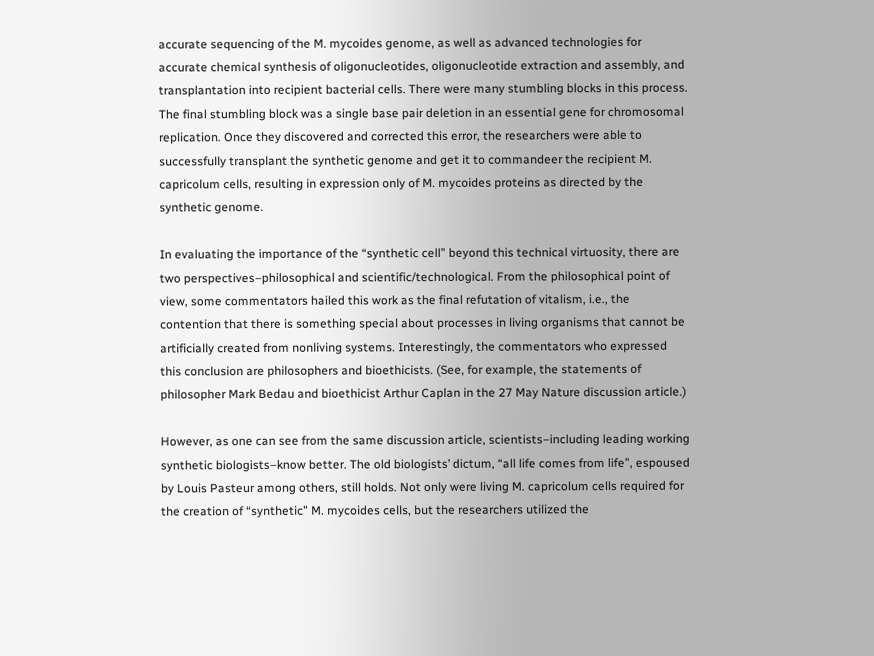accurate sequencing of the M. mycoides genome, as well as advanced technologies for accurate chemical synthesis of oligonucleotides, oligonucleotide extraction and assembly, and transplantation into recipient bacterial cells. There were many stumbling blocks in this process. The final stumbling block was a single base pair deletion in an essential gene for chromosomal replication. Once they discovered and corrected this error, the researchers were able to successfully transplant the synthetic genome and get it to commandeer the recipient M. capricolum cells, resulting in expression only of M. mycoides proteins as directed by the synthetic genome.

In evaluating the importance of the “synthetic cell” beyond this technical virtuosity, there are two perspectives–philosophical and scientific/technological. From the philosophical point of view, some commentators hailed this work as the final refutation of vitalism, i.e., the contention that there is something special about processes in living organisms that cannot be artificially created from nonliving systems. Interestingly, the commentators who expressed this conclusion are philosophers and bioethicists. (See, for example, the statements of philosopher Mark Bedau and bioethicist Arthur Caplan in the 27 May Nature discussion article.)

However, as one can see from the same discussion article, scientists–including leading working synthetic biologists–know better. The old biologists’ dictum, “all life comes from life”, espoused by Louis Pasteur among others, still holds. Not only were living M. capricolum cells required for the creation of “synthetic” M. mycoides cells, but the researchers utilized the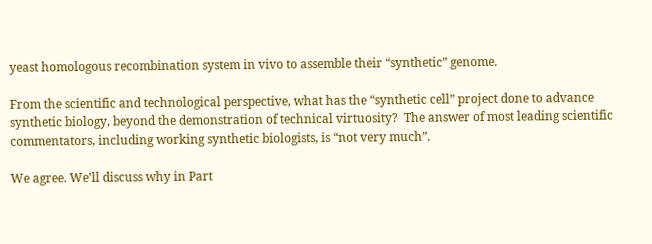yeast homologous recombination system in vivo to assemble their “synthetic” genome.

From the scientific and technological perspective, what has the “synthetic cell” project done to advance synthetic biology, beyond the demonstration of technical virtuosity?  The answer of most leading scientific commentators, including working synthetic biologists, is “not very much”.

We agree. We’ll discuss why in Part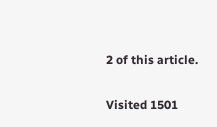2 of this article.

Visited 1501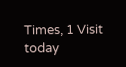Times, 1 Visit today